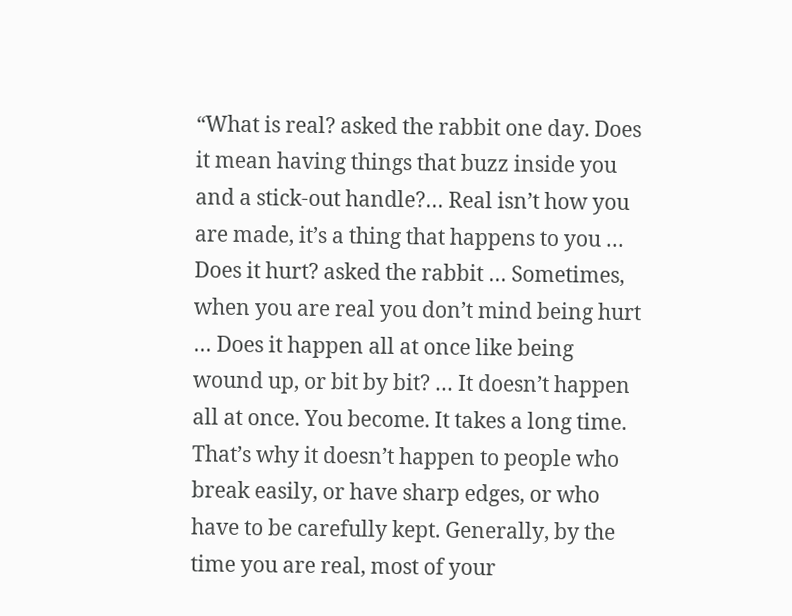“What is real? asked the rabbit one day. Does it mean having things that buzz inside you and a stick-out handle?… Real isn’t how you are made, it’s a thing that happens to you … Does it hurt? asked the rabbit … Sometimes, when you are real you don’t mind being hurt … Does it happen all at once like being wound up, or bit by bit? … It doesn’t happen all at once. You become. It takes a long time. That’s why it doesn’t happen to people who break easily, or have sharp edges, or who have to be carefully kept. Generally, by the time you are real, most of your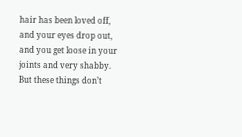hair has been loved off, and your eyes drop out, and you get loose in your joints and very shabby. But these things don’t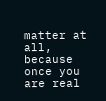matter at all, because once you are real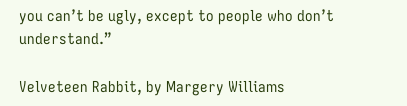you can’t be ugly, except to people who don’t understand.”

Velveteen Rabbit, by Margery Williams